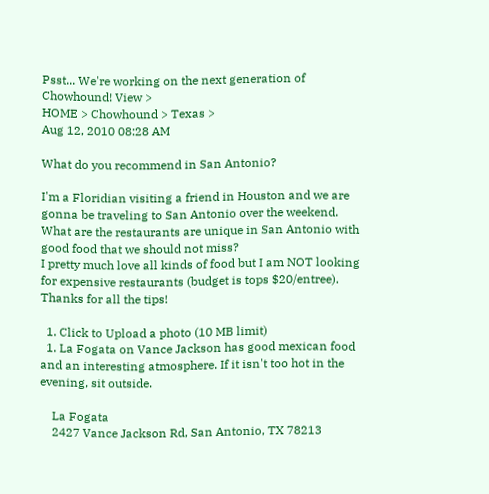Psst... We're working on the next generation of Chowhound! View >
HOME > Chowhound > Texas >
Aug 12, 2010 08:28 AM

What do you recommend in San Antonio?

I'm a Floridian visiting a friend in Houston and we are gonna be traveling to San Antonio over the weekend. What are the restaurants are unique in San Antonio with good food that we should not miss?
I pretty much love all kinds of food but I am NOT looking for expensive restaurants (budget is tops $20/entree).
Thanks for all the tips!

  1. Click to Upload a photo (10 MB limit)
  1. La Fogata on Vance Jackson has good mexican food and an interesting atmosphere. If it isn't too hot in the evening, sit outside.

    La Fogata
    2427 Vance Jackson Rd, San Antonio, TX 78213